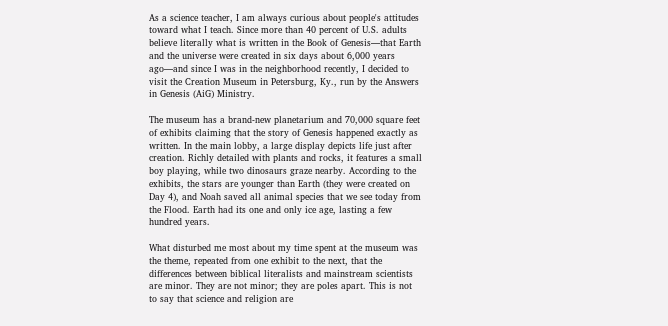As a science teacher, I am always curious about people's attitudes toward what I teach. Since more than 40 percent of U.S. adults believe literally what is written in the Book of Genesis—that Earth and the universe were created in six days about 6,000 years ago—and since I was in the neighborhood recently, I decided to visit the Creation Museum in Petersburg, Ky., run by the Answers in Genesis (AiG) Ministry.

The museum has a brand-new planetarium and 70,000 square feet of exhibits claiming that the story of Genesis happened exactly as written. In the main lobby, a large display depicts life just after creation. Richly detailed with plants and rocks, it features a small boy playing, while two dinosaurs graze nearby. According to the exhibits, the stars are younger than Earth (they were created on Day 4), and Noah saved all animal species that we see today from the Flood. Earth had its one and only ice age, lasting a few hundred years.

What disturbed me most about my time spent at the museum was the theme, repeated from one exhibit to the next, that the differences between biblical literalists and mainstream scientists are minor. They are not minor; they are poles apart. This is not to say that science and religion are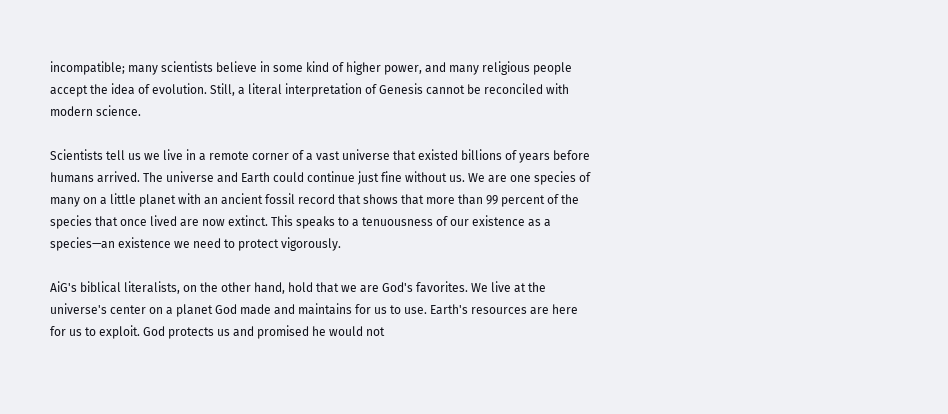incompatible; many scientists believe in some kind of higher power, and many religious people accept the idea of evolution. Still, a literal interpretation of Genesis cannot be reconciled with modern science.

Scientists tell us we live in a remote corner of a vast universe that existed billions of years before humans arrived. The universe and Earth could continue just fine without us. We are one species of many on a little planet with an ancient fossil record that shows that more than 99 percent of the species that once lived are now extinct. This speaks to a tenuousness of our existence as a species—an existence we need to protect vigorously.

AiG's biblical literalists, on the other hand, hold that we are God's favorites. We live at the universe's center on a planet God made and maintains for us to use. Earth's resources are here for us to exploit. God protects us and promised he would not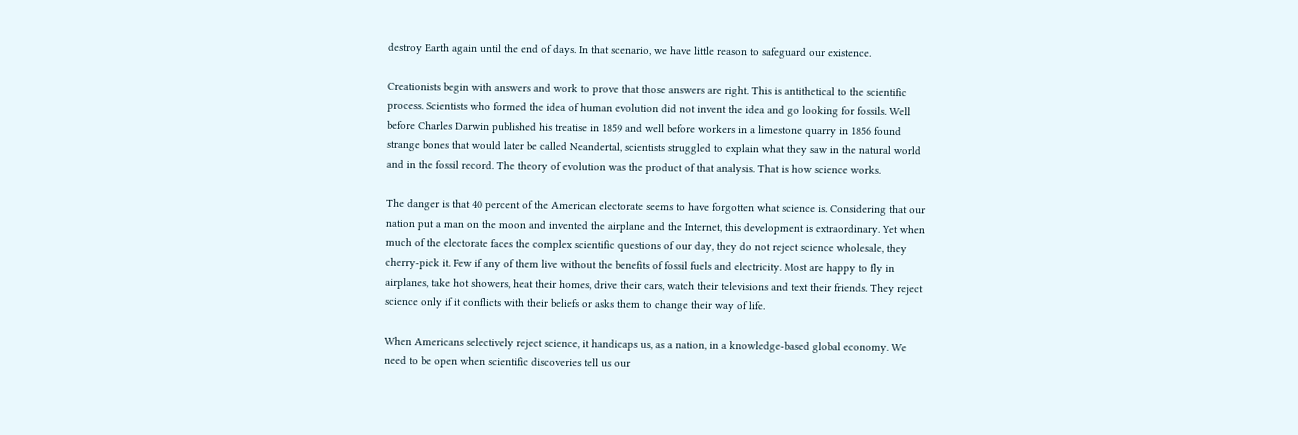destroy Earth again until the end of days. In that scenario, we have little reason to safeguard our existence.

Creationists begin with answers and work to prove that those answers are right. This is antithetical to the scientific process. Scientists who formed the idea of human evolution did not invent the idea and go looking for fossils. Well before Charles Darwin published his treatise in 1859 and well before workers in a limestone quarry in 1856 found strange bones that would later be called Neandertal, scientists struggled to explain what they saw in the natural world and in the fossil record. The theory of evolution was the product of that analysis. That is how science works.

The danger is that 40 percent of the American electorate seems to have forgotten what science is. Considering that our nation put a man on the moon and invented the airplane and the Internet, this development is extraordinary. Yet when much of the electorate faces the complex scientific questions of our day, they do not reject science wholesale, they cherry-pick it. Few if any of them live without the benefits of fossil fuels and electricity. Most are happy to fly in airplanes, take hot showers, heat their homes, drive their cars, watch their televisions and text their friends. They reject science only if it conflicts with their beliefs or asks them to change their way of life.

When Americans selectively reject science, it handicaps us, as a nation, in a knowledge-based global economy. We need to be open when scientific discoveries tell us our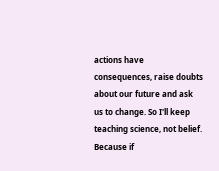actions have consequences, raise doubts about our future and ask us to change. So I'll keep teaching science, not belief. Because if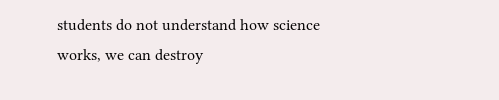students do not understand how science works, we can destroy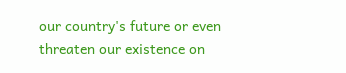our country's future or even threaten our existence on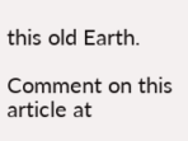this old Earth.

Comment on this article at